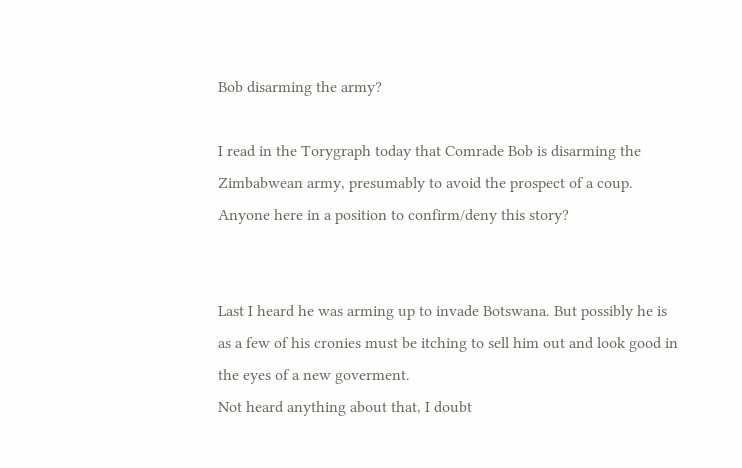Bob disarming the army?

I read in the Torygraph today that Comrade Bob is disarming the Zimbabwean army, presumably to avoid the prospect of a coup. Anyone here in a position to confirm/deny this story?


Last I heard he was arming up to invade Botswana. But possibly he is as a few of his cronies must be itching to sell him out and look good in the eyes of a new goverment.
Not heard anything about that, I doubt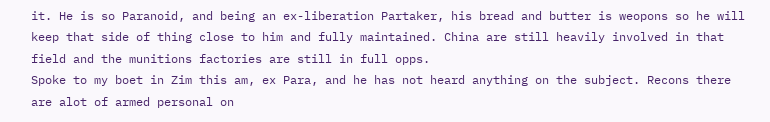it. He is so Paranoid, and being an ex-liberation Partaker, his bread and butter is weopons so he will keep that side of thing close to him and fully maintained. China are still heavily involved in that field and the munitions factories are still in full opps.
Spoke to my boet in Zim this am, ex Para, and he has not heard anything on the subject. Recons there are alot of armed personal on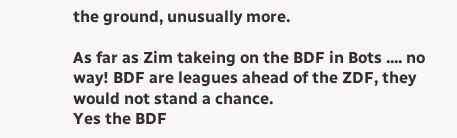the ground, unusually more.

As far as Zim takeing on the BDF in Bots .... no way! BDF are leagues ahead of the ZDF, they would not stand a chance.
Yes the BDF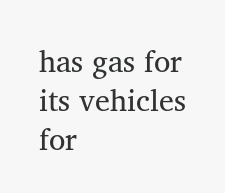has gas for its vehicles for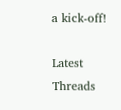a kick-off!

Latest Threads